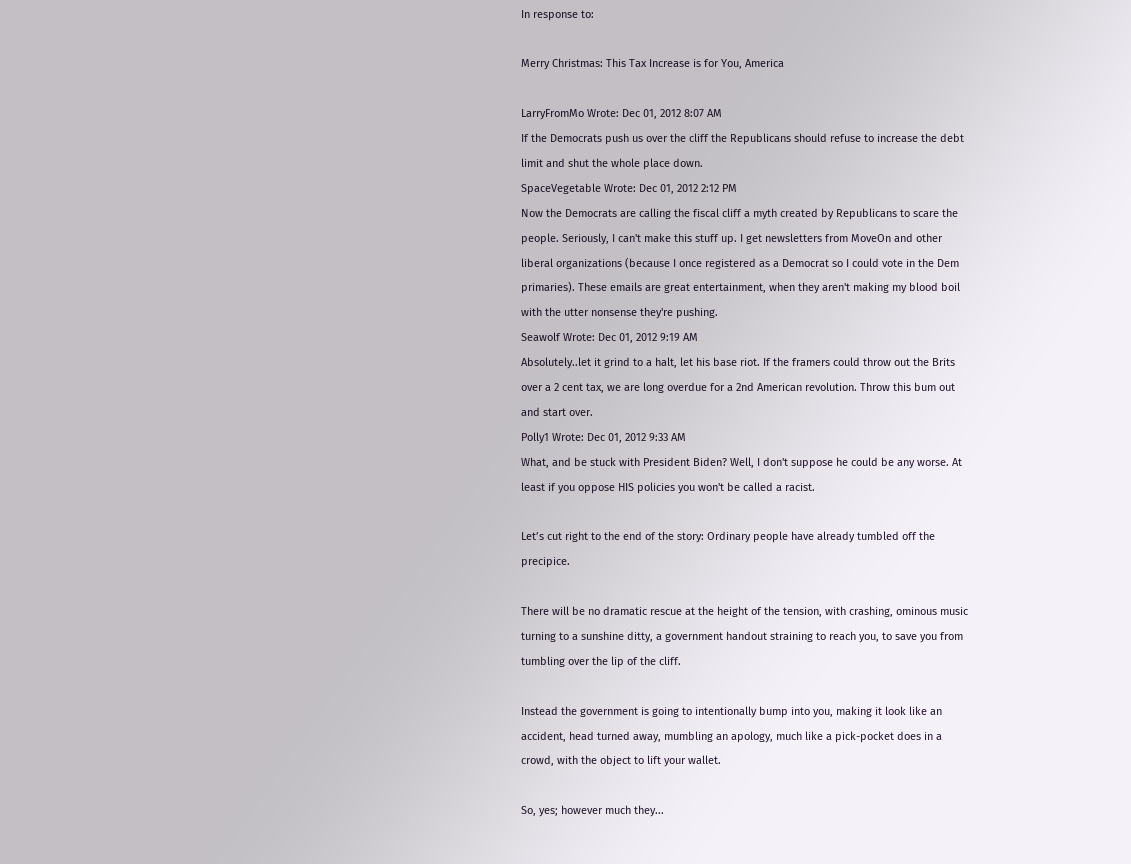In response to:

Merry Christmas: This Tax Increase is for You, America

LarryFromMo Wrote: Dec 01, 2012 8:07 AM
If the Democrats push us over the cliff the Republicans should refuse to increase the debt limit and shut the whole place down.
SpaceVegetable Wrote: Dec 01, 2012 2:12 PM
Now the Democrats are calling the fiscal cliff a myth created by Republicans to scare the people. Seriously, I can't make this stuff up. I get newsletters from MoveOn and other liberal organizations (because I once registered as a Democrat so I could vote in the Dem primaries). These emails are great entertainment, when they aren't making my blood boil with the utter nonsense they're pushing.
Seawolf Wrote: Dec 01, 2012 9:19 AM
Absolutely..let it grind to a halt, let his base riot. If the framers could throw out the Brits over a 2 cent tax, we are long overdue for a 2nd American revolution. Throw this bum out and start over.
Polly1 Wrote: Dec 01, 2012 9:33 AM
What, and be stuck with President Biden? Well, I don't suppose he could be any worse. At least if you oppose HIS policies you won't be called a racist.

Let’s cut right to the end of the story: Ordinary people have already tumbled off the precipice.

There will be no dramatic rescue at the height of the tension, with crashing, ominous music turning to a sunshine ditty, a government handout straining to reach you, to save you from tumbling over the lip of the cliff.

Instead the government is going to intentionally bump into you, making it look like an accident, head turned away, mumbling an apology, much like a pick-pocket does in a crowd, with the object to lift your wallet.

So, yes; however much they...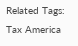Related Tags: Tax America